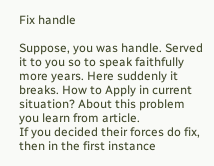Fix handle

Suppose, you was handle. Served it to you so to speak faithfully more years. Here suddenly it breaks. How to Apply in current situation? About this problem you learn from article.
If you decided their forces do fix, then in the first instance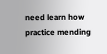need learn how practice mending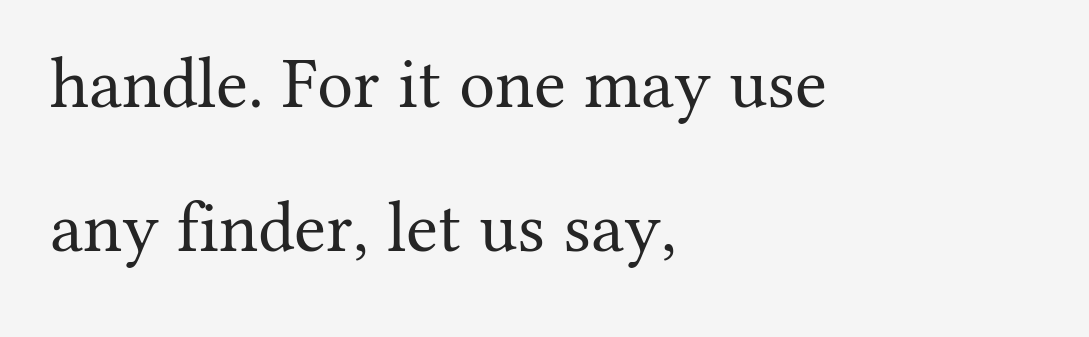handle. For it one may use any finder, let us say,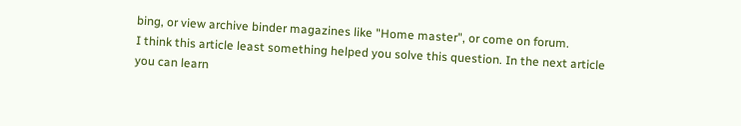bing, or view archive binder magazines like "Home master", or come on forum.
I think this article least something helped you solve this question. In the next article you can learn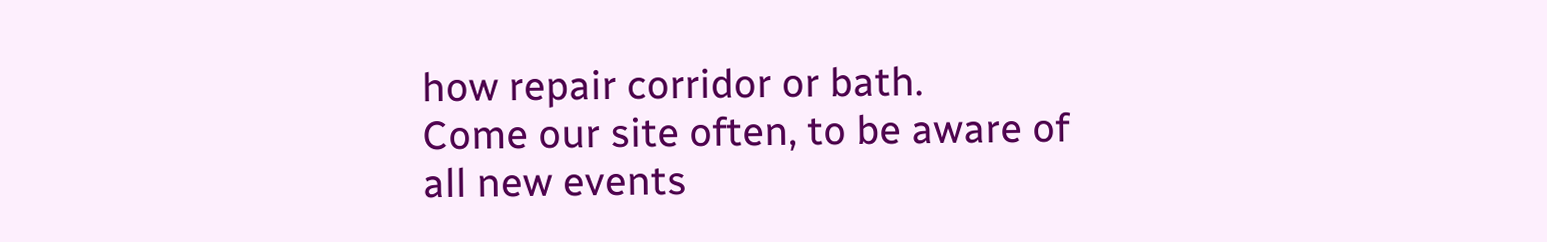how repair corridor or bath.
Come our site often, to be aware of all new events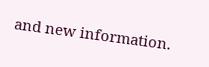and new information.